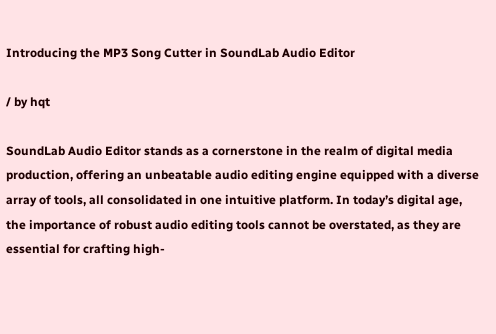Introducing the MP3 Song Cutter in SoundLab Audio Editor

/ by hqt

SoundLab Audio Editor stands as a cornerstone in the realm of digital media production, offering an unbeatable audio editing engine equipped with a diverse array of tools, all consolidated in one intuitive platform. In today’s digital age, the importance of robust audio editing tools cannot be overstated, as they are essential for crafting high-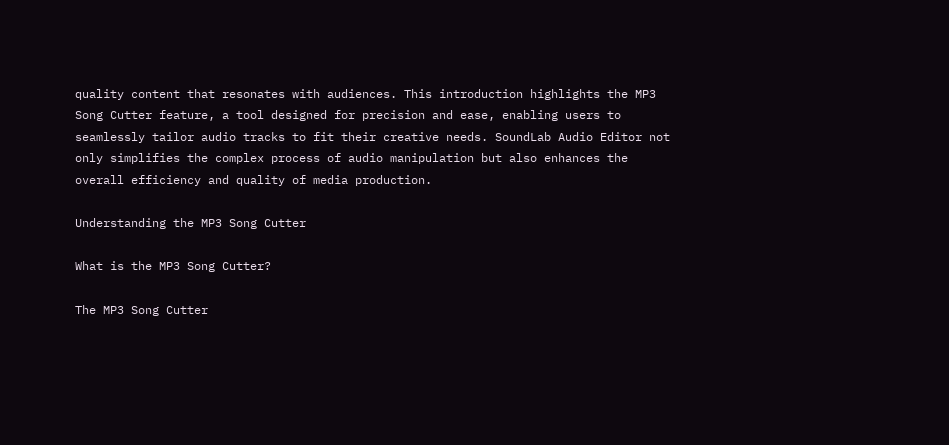quality content that resonates with audiences. This introduction highlights the MP3 Song Cutter feature, a tool designed for precision and ease, enabling users to seamlessly tailor audio tracks to fit their creative needs. SoundLab Audio Editor not only simplifies the complex process of audio manipulation but also enhances the overall efficiency and quality of media production.

Understanding the MP3 Song Cutter

What is the MP3 Song Cutter?

The MP3 Song Cutter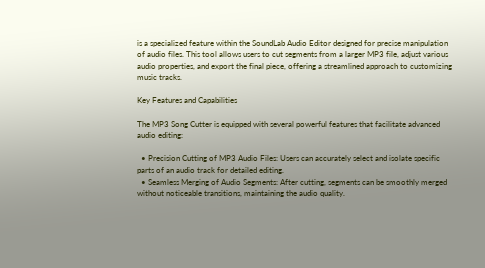is a specialized feature within the SoundLab Audio Editor designed for precise manipulation of audio files. This tool allows users to cut segments from a larger MP3 file, adjust various audio properties, and export the final piece, offering a streamlined approach to customizing music tracks.

Key Features and Capabilities

The MP3 Song Cutter is equipped with several powerful features that facilitate advanced audio editing:

  • Precision Cutting of MP3 Audio Files: Users can accurately select and isolate specific parts of an audio track for detailed editing.
  • Seamless Merging of Audio Segments: After cutting, segments can be smoothly merged without noticeable transitions, maintaining the audio quality.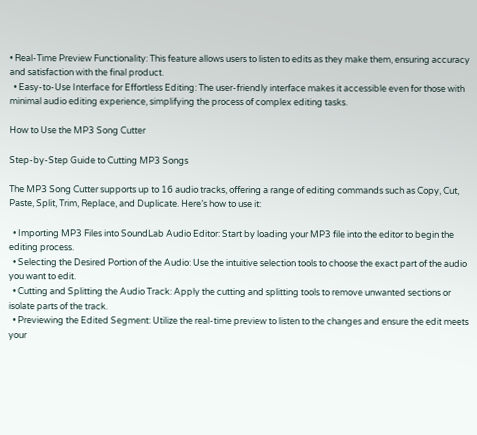• Real-Time Preview Functionality: This feature allows users to listen to edits as they make them, ensuring accuracy and satisfaction with the final product.
  • Easy-to-Use Interface for Effortless Editing: The user-friendly interface makes it accessible even for those with minimal audio editing experience, simplifying the process of complex editing tasks.

How to Use the MP3 Song Cutter

Step-by-Step Guide to Cutting MP3 Songs

The MP3 Song Cutter supports up to 16 audio tracks, offering a range of editing commands such as Copy, Cut, Paste, Split, Trim, Replace, and Duplicate. Here’s how to use it:

  • Importing MP3 Files into SoundLab Audio Editor: Start by loading your MP3 file into the editor to begin the editing process.
  • Selecting the Desired Portion of the Audio: Use the intuitive selection tools to choose the exact part of the audio you want to edit.
  • Cutting and Splitting the Audio Track: Apply the cutting and splitting tools to remove unwanted sections or isolate parts of the track.
  • Previewing the Edited Segment: Utilize the real-time preview to listen to the changes and ensure the edit meets your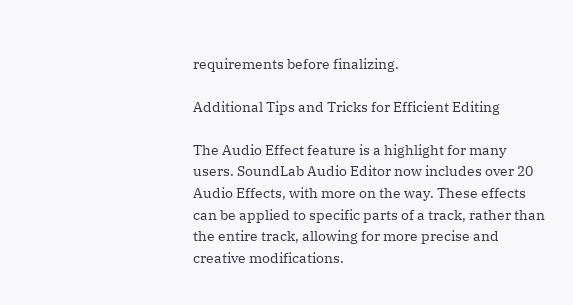requirements before finalizing.

Additional Tips and Tricks for Efficient Editing

The Audio Effect feature is a highlight for many users. SoundLab Audio Editor now includes over 20 Audio Effects, with more on the way. These effects can be applied to specific parts of a track, rather than the entire track, allowing for more precise and creative modifications.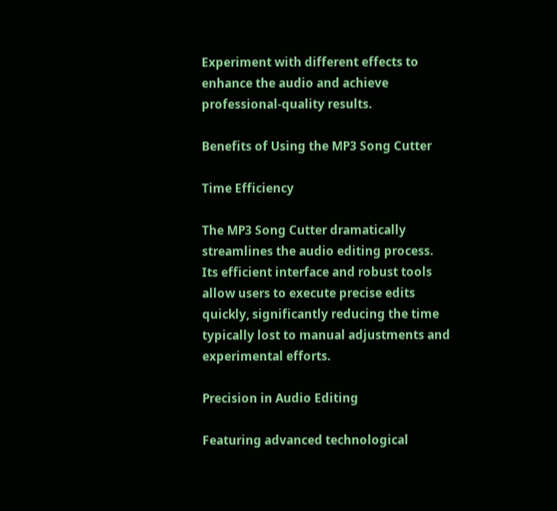Experiment with different effects to enhance the audio and achieve professional-quality results.

Benefits of Using the MP3 Song Cutter

Time Efficiency

The MP3 Song Cutter dramatically streamlines the audio editing process. Its efficient interface and robust tools allow users to execute precise edits quickly, significantly reducing the time typically lost to manual adjustments and experimental efforts.

Precision in Audio Editing

Featuring advanced technological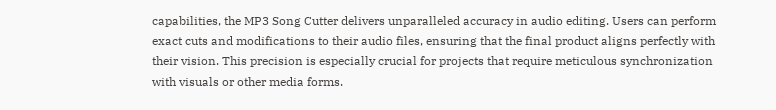capabilities, the MP3 Song Cutter delivers unparalleled accuracy in audio editing. Users can perform exact cuts and modifications to their audio files, ensuring that the final product aligns perfectly with their vision. This precision is especially crucial for projects that require meticulous synchronization with visuals or other media forms.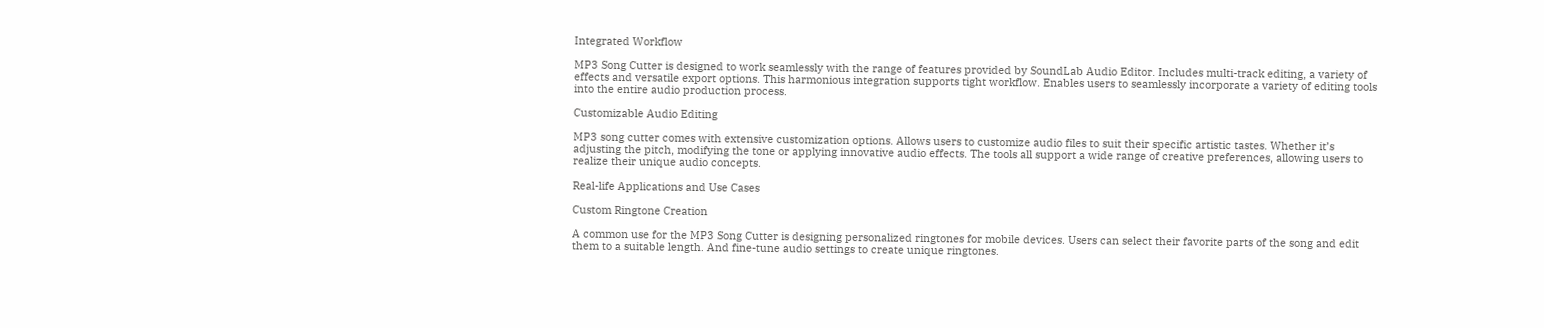Integrated Workflow

MP3 Song Cutter is designed to work seamlessly with the range of features provided by SoundLab Audio Editor. Includes multi-track editing, a variety of effects and versatile export options. This harmonious integration supports tight workflow. Enables users to seamlessly incorporate a variety of editing tools into the entire audio production process.

Customizable Audio Editing

MP3 song cutter comes with extensive customization options. Allows users to customize audio files to suit their specific artistic tastes. Whether it’s adjusting the pitch, modifying the tone or applying innovative audio effects. The tools all support a wide range of creative preferences, allowing users to realize their unique audio concepts.

Real-life Applications and Use Cases

Custom Ringtone Creation

A common use for the MP3 Song Cutter is designing personalized ringtones for mobile devices. Users can select their favorite parts of the song and edit them to a suitable length. And fine-tune audio settings to create unique ringtones.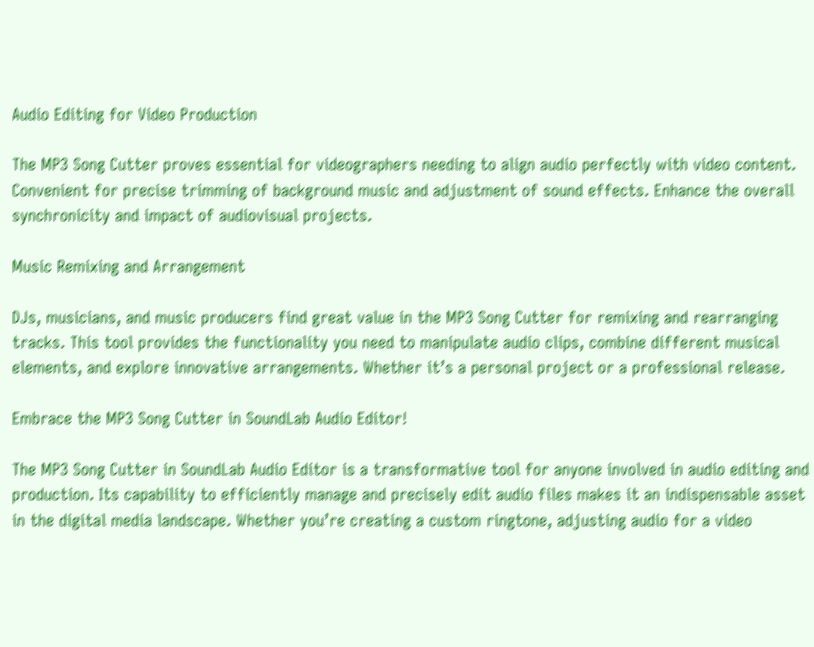Audio Editing for Video Production

The MP3 Song Cutter proves essential for videographers needing to align audio perfectly with video content. Convenient for precise trimming of background music and adjustment of sound effects. Enhance the overall synchronicity and impact of audiovisual projects.

Music Remixing and Arrangement

DJs, musicians, and music producers find great value in the MP3 Song Cutter for remixing and rearranging tracks. This tool provides the functionality you need to manipulate audio clips, combine different musical elements, and explore innovative arrangements. Whether it’s a personal project or a professional release.

Embrace the MP3 Song Cutter in SoundLab Audio Editor!

The MP3 Song Cutter in SoundLab Audio Editor is a transformative tool for anyone involved in audio editing and production. Its capability to efficiently manage and precisely edit audio files makes it an indispensable asset in the digital media landscape. Whether you’re creating a custom ringtone, adjusting audio for a video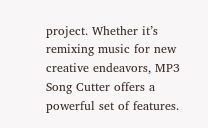project. Whether it’s remixing music for new creative endeavors, MP3 Song Cutter offers a powerful set of features.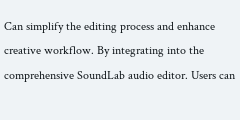Can simplify the editing process and enhance creative workflow. By integrating into the comprehensive SoundLab audio editor. Users can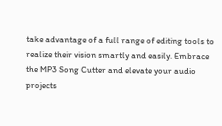take advantage of a full range of editing tools to realize their vision smartly and easily. Embrace the MP3 Song Cutter and elevate your audio projects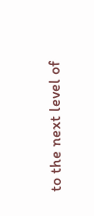to the next level of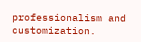professionalism and customization.